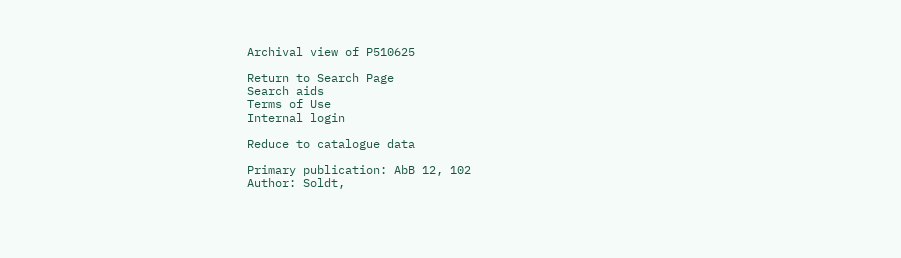Archival view of P510625

Return to Search Page
Search aids
Terms of Use
Internal login

Reduce to catalogue data

Primary publication: AbB 12, 102
Author: Soldt,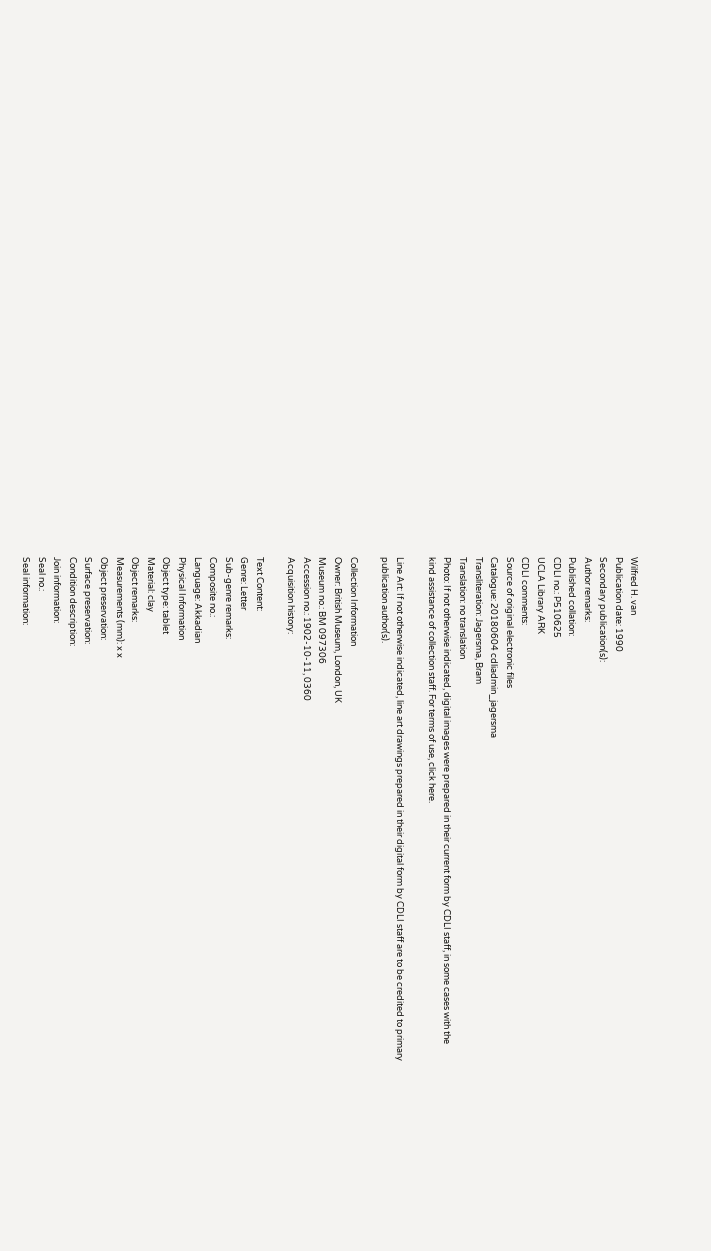Wilfred H. van
Publication date: 1990
Secondary publication(s):
Author remarks:
Published collation:
CDLI no.: P510625
UCLA Library ARK
CDLI comments:
Source of original electronic files
Catalogue: 20180604 cdliadmin_jagersma
Transliteration: Jagersma, Bram
Translation: no translation
Photo: If not otherwise indicated, digital images were prepared in their current form by CDLI staff, in some cases with the kind assistance of collection staff. For terms of use, click here.

Line Art: If not otherwise indicated, line art drawings prepared in their digital form by CDLI staff are to be credited to primary publication author(s).

Collection Information
Owner: British Museum, London, UK
Museum no.: BM 097306
Accession no.: 1902-10-11, 0360
Acquisition history:

Text Content:
Genre: Letter
Sub-genre remarks:
Composite no.:
Language: Akkadian
Physical Information
Object type: tablet
Material: clay
Object remarks:
Measurements (mm): x x
Object preservation:
Surface preservation:
Condition description:
Join information:
Seal no.:
Seal information: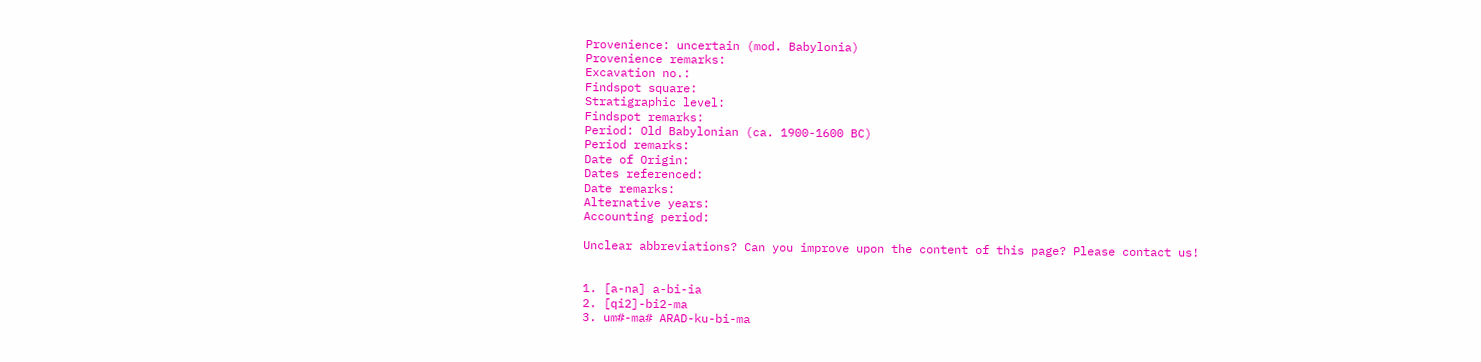Provenience: uncertain (mod. Babylonia)
Provenience remarks:
Excavation no.:
Findspot square:
Stratigraphic level:
Findspot remarks:
Period: Old Babylonian (ca. 1900-1600 BC)
Period remarks:
Date of Origin:
Dates referenced:
Date remarks:
Alternative years:
Accounting period:

Unclear abbreviations? Can you improve upon the content of this page? Please contact us!


1. [a-na] a-bi-ia
2. [qi2]-bi2-ma
3. um#-ma# ARAD-ku-bi-ma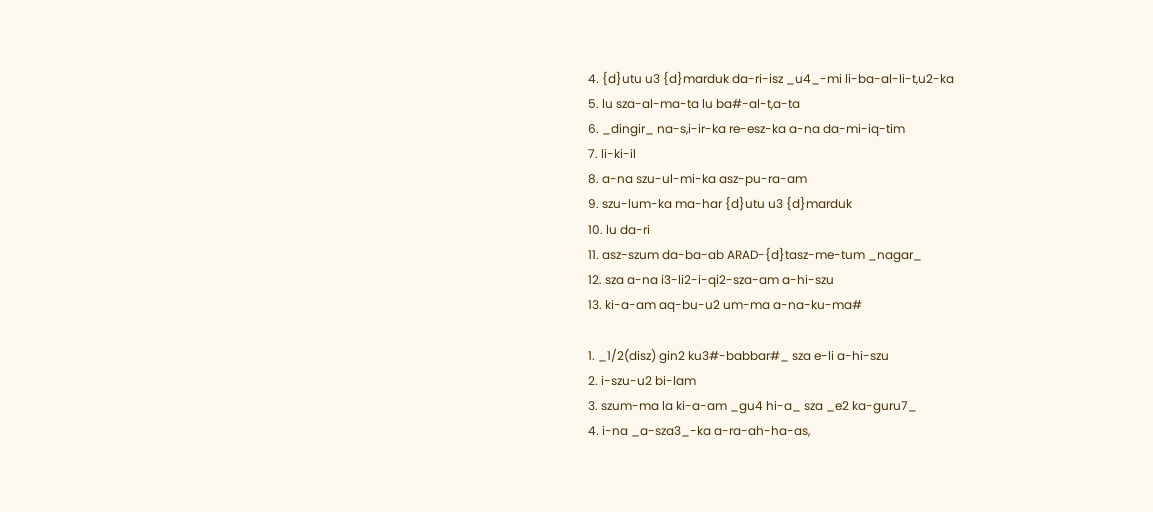4. {d}utu u3 {d}marduk da-ri-isz _u4_-mi li-ba-al-li-t,u2-ka
5. lu sza-al-ma-ta lu ba#-al-t,a-ta
6. _dingir_ na-s,i-ir-ka re-esz-ka a-na da-mi-iq-tim
7. li-ki-il
8. a-na szu-ul-mi-ka asz-pu-ra-am
9. szu-lum-ka ma-har {d}utu u3 {d}marduk
10. lu da-ri
11. asz-szum da-ba-ab ARAD-{d}tasz-me-tum _nagar_
12. sza a-na i3-li2-i-qi2-sza-am a-hi-szu
13. ki-a-am aq-bu-u2 um-ma a-na-ku-ma#

1. _1/2(disz) gin2 ku3#-babbar#_ sza e-li a-hi-szu
2. i-szu-u2 bi-lam
3. szum-ma la ki-a-am _gu4 hi-a_ sza _e2 ka-guru7_
4. i-na _a-sza3_-ka a-ra-ah-ha-as,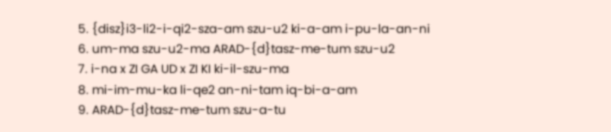5. {disz}i3-li2-i-qi2-sza-am szu-u2 ki-a-am i-pu-la-an-ni
6. um-ma szu-u2-ma ARAD-{d}tasz-me-tum szu-u2
7. i-na x ZI GA UD x ZI KI ki-il-szu-ma
8. mi-im-mu-ka li-qe2 an-ni-tam iq-bi-a-am
9. ARAD-{d}tasz-me-tum szu-a-tu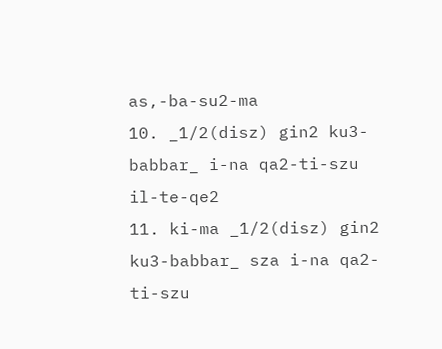as,-ba-su2-ma
10. _1/2(disz) gin2 ku3-babbar_ i-na qa2-ti-szu il-te-qe2
11. ki-ma _1/2(disz) gin2 ku3-babbar_ sza i-na qa2-ti-szu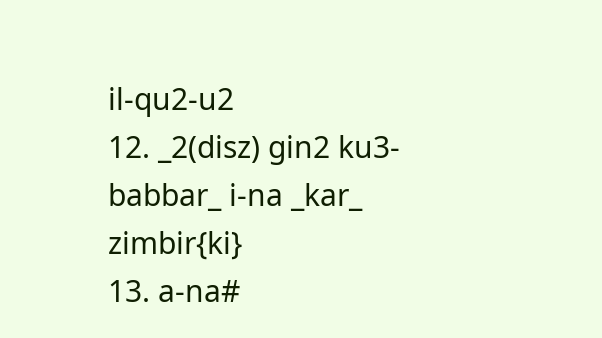il-qu2-u2
12. _2(disz) gin2 ku3-babbar_ i-na _kar_ zimbir{ki}
13. a-na#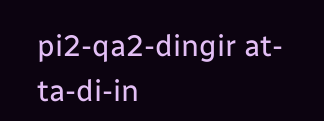pi2-qa2-dingir at-ta-di-in